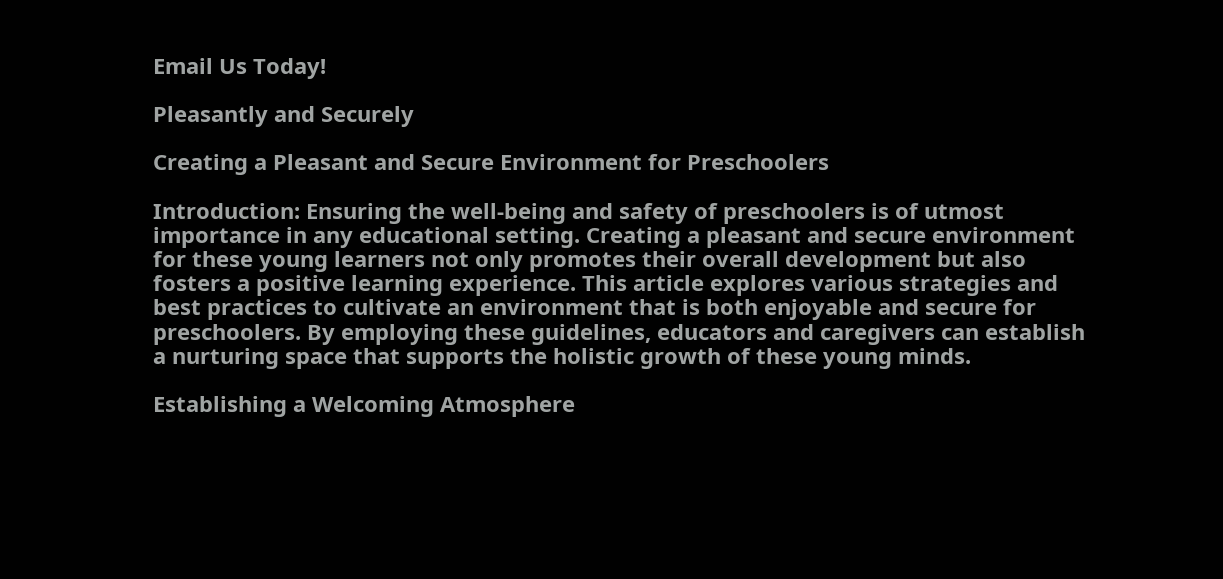Email Us Today!

Pleasantly and Securely

Creating a Pleasant and Secure Environment for Preschoolers

Introduction: Ensuring the well-being and safety of preschoolers is of utmost importance in any educational setting. Creating a pleasant and secure environment for these young learners not only promotes their overall development but also fosters a positive learning experience. This article explores various strategies and best practices to cultivate an environment that is both enjoyable and secure for preschoolers. By employing these guidelines, educators and caregivers can establish a nurturing space that supports the holistic growth of these young minds.

Establishing a Welcoming Atmosphere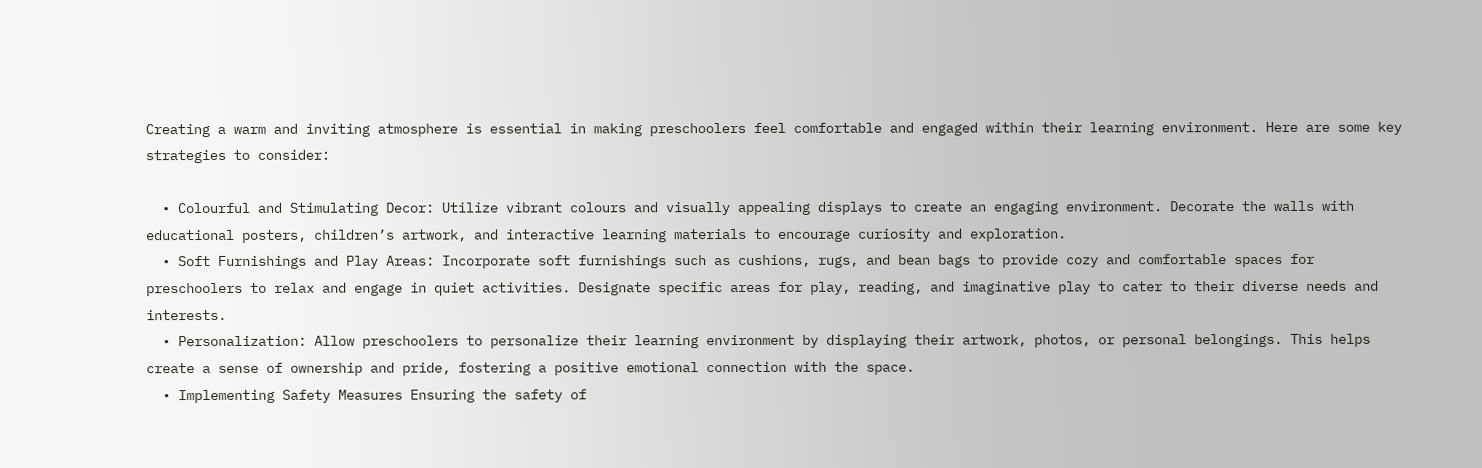Creating a warm and inviting atmosphere is essential in making preschoolers feel comfortable and engaged within their learning environment. Here are some key strategies to consider:

  • Colourful and Stimulating Decor: Utilize vibrant colours and visually appealing displays to create an engaging environment. Decorate the walls with educational posters, children’s artwork, and interactive learning materials to encourage curiosity and exploration.
  • Soft Furnishings and Play Areas: Incorporate soft furnishings such as cushions, rugs, and bean bags to provide cozy and comfortable spaces for preschoolers to relax and engage in quiet activities. Designate specific areas for play, reading, and imaginative play to cater to their diverse needs and interests.
  • Personalization: Allow preschoolers to personalize their learning environment by displaying their artwork, photos, or personal belongings. This helps create a sense of ownership and pride, fostering a positive emotional connection with the space.
  • Implementing Safety Measures Ensuring the safety of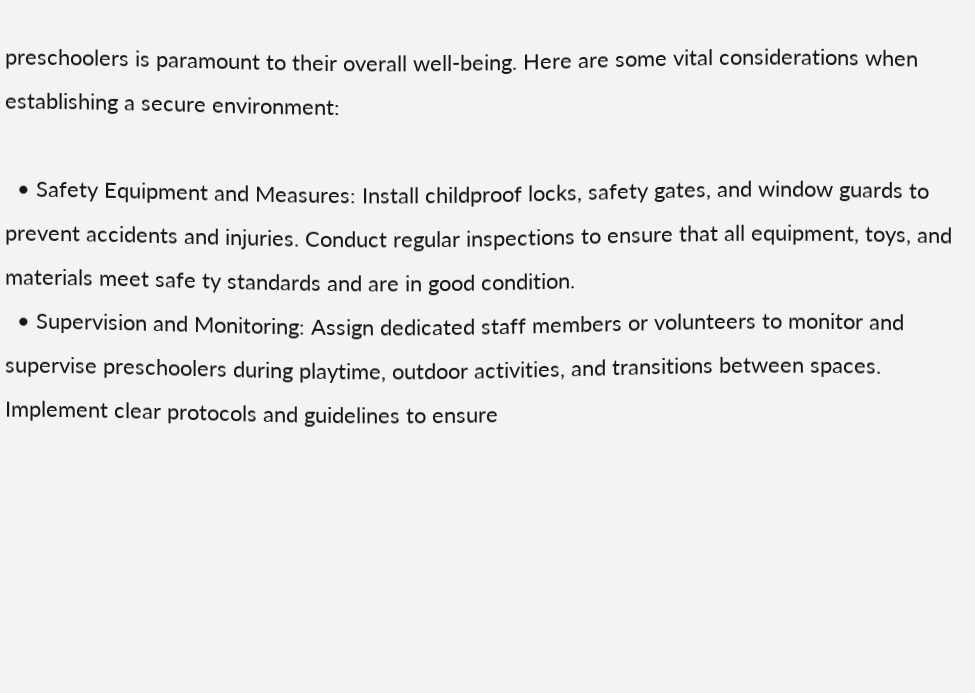preschoolers is paramount to their overall well-being. Here are some vital considerations when establishing a secure environment:

  • Safety Equipment and Measures: Install childproof locks, safety gates, and window guards to prevent accidents and injuries. Conduct regular inspections to ensure that all equipment, toys, and materials meet safe ty standards and are in good condition.
  • Supervision and Monitoring: Assign dedicated staff members or volunteers to monitor and supervise preschoolers during playtime, outdoor activities, and transitions between spaces. Implement clear protocols and guidelines to ensure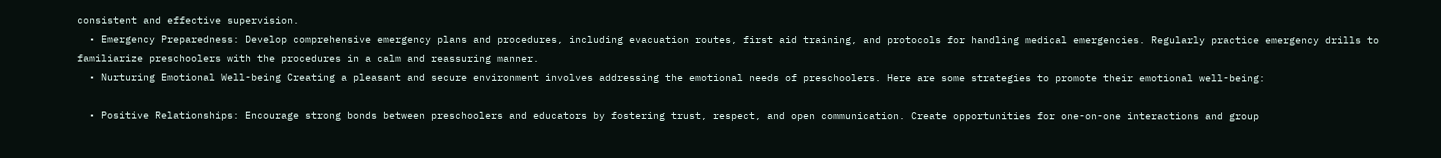consistent and effective supervision.
  • Emergency Preparedness: Develop comprehensive emergency plans and procedures, including evacuation routes, first aid training, and protocols for handling medical emergencies. Regularly practice emergency drills to familiarize preschoolers with the procedures in a calm and reassuring manner.
  • Nurturing Emotional Well-being Creating a pleasant and secure environment involves addressing the emotional needs of preschoolers. Here are some strategies to promote their emotional well-being:

  • Positive Relationships: Encourage strong bonds between preschoolers and educators by fostering trust, respect, and open communication. Create opportunities for one-on-one interactions and group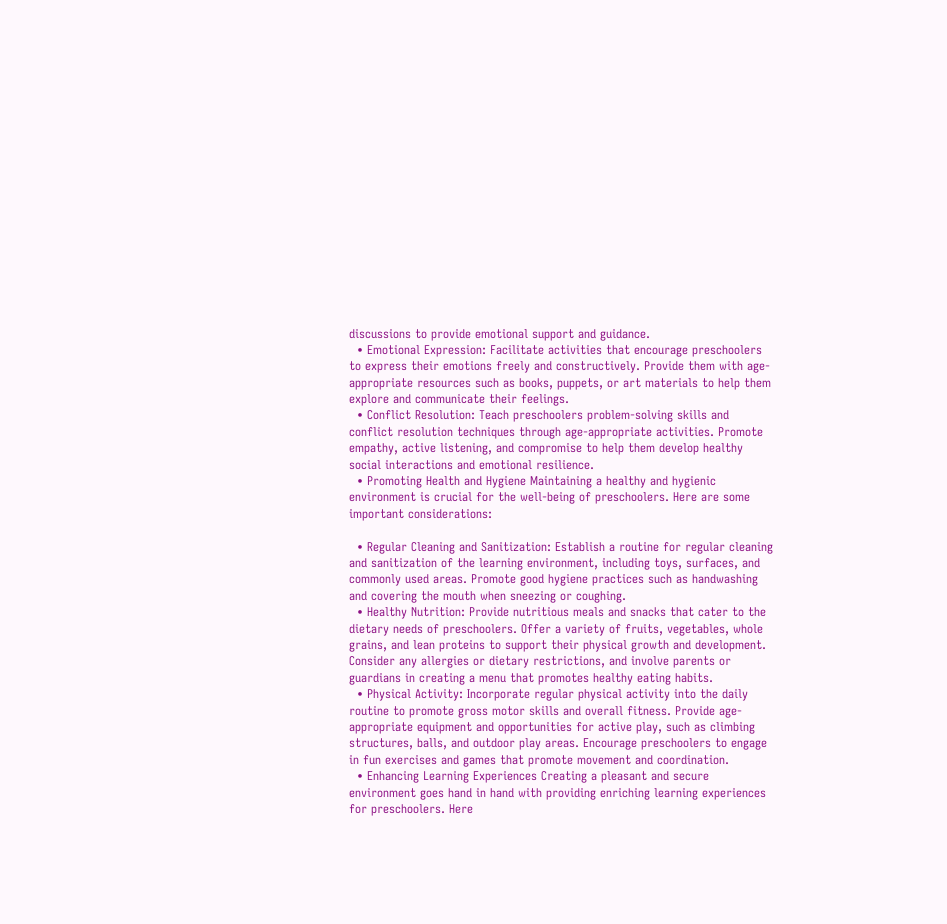discussions to provide emotional support and guidance.
  • Emotional Expression: Facilitate activities that encourage preschoolers to express their emotions freely and constructively. Provide them with age-appropriate resources such as books, puppets, or art materials to help them explore and communicate their feelings.
  • Conflict Resolution: Teach preschoolers problem-solving skills and conflict resolution techniques through age-appropriate activities. Promote empathy, active listening, and compromise to help them develop healthy social interactions and emotional resilience.
  • Promoting Health and Hygiene Maintaining a healthy and hygienic environment is crucial for the well-being of preschoolers. Here are some important considerations:

  • Regular Cleaning and Sanitization: Establish a routine for regular cleaning and sanitization of the learning environment, including toys, surfaces, and commonly used areas. Promote good hygiene practices such as handwashing and covering the mouth when sneezing or coughing.
  • Healthy Nutrition: Provide nutritious meals and snacks that cater to the dietary needs of preschoolers. Offer a variety of fruits, vegetables, whole grains, and lean proteins to support their physical growth and development. Consider any allergies or dietary restrictions, and involve parents or guardians in creating a menu that promotes healthy eating habits.
  • Physical Activity: Incorporate regular physical activity into the daily routine to promote gross motor skills and overall fitness. Provide age-appropriate equipment and opportunities for active play, such as climbing structures, balls, and outdoor play areas. Encourage preschoolers to engage in fun exercises and games that promote movement and coordination.
  • Enhancing Learning Experiences Creating a pleasant and secure environment goes hand in hand with providing enriching learning experiences for preschoolers. Here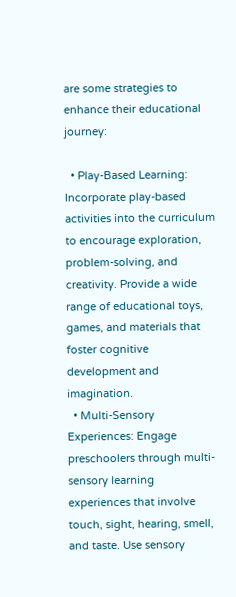are some strategies to enhance their educational journey:

  • Play-Based Learning: Incorporate play-based activities into the curriculum to encourage exploration, problem-solving, and creativity. Provide a wide range of educational toys, games, and materials that foster cognitive development and imagination.
  • Multi-Sensory Experiences: Engage preschoolers through multi-sensory learning experiences that involve touch, sight, hearing, smell, and taste. Use sensory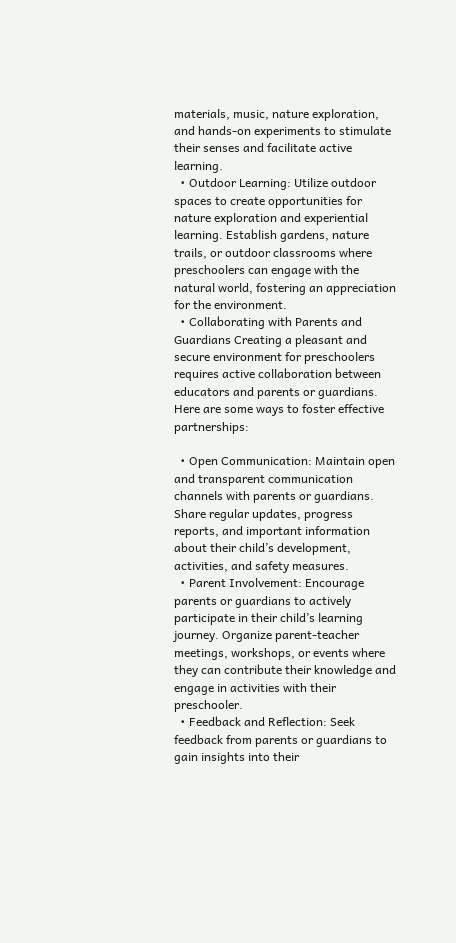materials, music, nature exploration, and hands-on experiments to stimulate their senses and facilitate active learning.
  • Outdoor Learning: Utilize outdoor spaces to create opportunities for nature exploration and experiential learning. Establish gardens, nature trails, or outdoor classrooms where preschoolers can engage with the natural world, fostering an appreciation for the environment.
  • Collaborating with Parents and Guardians Creating a pleasant and secure environment for preschoolers requires active collaboration between educators and parents or guardians. Here are some ways to foster effective partnerships:

  • Open Communication: Maintain open and transparent communication channels with parents or guardians. Share regular updates, progress reports, and important information about their child’s development, activities, and safety measures.
  • Parent Involvement: Encourage parents or guardians to actively participate in their child’s learning journey. Organize parent-teacher meetings, workshops, or events where they can contribute their knowledge and engage in activities with their preschooler.
  • Feedback and Reflection: Seek feedback from parents or guardians to gain insights into their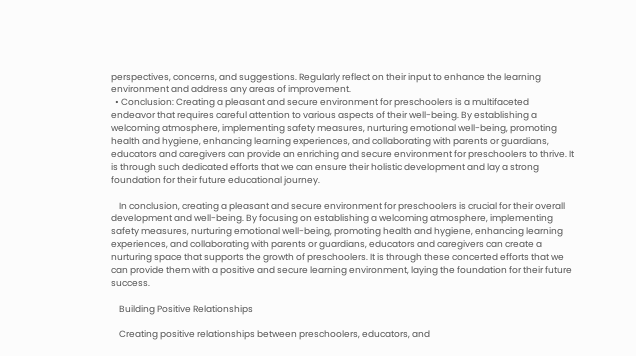perspectives, concerns, and suggestions. Regularly reflect on their input to enhance the learning environment and address any areas of improvement.
  • Conclusion: Creating a pleasant and secure environment for preschoolers is a multifaceted endeavor that requires careful attention to various aspects of their well-being. By establishing a welcoming atmosphere, implementing safety measures, nurturing emotional well-being, promoting health and hygiene, enhancing learning experiences, and collaborating with parents or guardians, educators and caregivers can provide an enriching and secure environment for preschoolers to thrive. It is through such dedicated efforts that we can ensure their holistic development and lay a strong foundation for their future educational journey.

    In conclusion, creating a pleasant and secure environment for preschoolers is crucial for their overall development and well-being. By focusing on establishing a welcoming atmosphere, implementing safety measures, nurturing emotional well-being, promoting health and hygiene, enhancing learning experiences, and collaborating with parents or guardians, educators and caregivers can create a nurturing space that supports the growth of preschoolers. It is through these concerted efforts that we can provide them with a positive and secure learning environment, laying the foundation for their future success.

    Building Positive Relationships

    Creating positive relationships between preschoolers, educators, and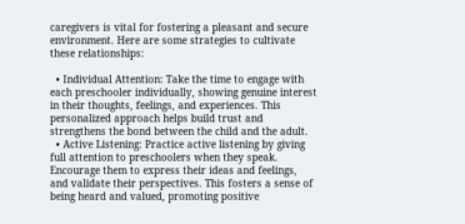caregivers is vital for fostering a pleasant and secure environment. Here are some strategies to cultivate these relationships:

  • Individual Attention: Take the time to engage with each preschooler individually, showing genuine interest in their thoughts, feelings, and experiences. This personalized approach helps build trust and strengthens the bond between the child and the adult.
  • Active Listening: Practice active listening by giving full attention to preschoolers when they speak. Encourage them to express their ideas and feelings, and validate their perspectives. This fosters a sense of being heard and valued, promoting positive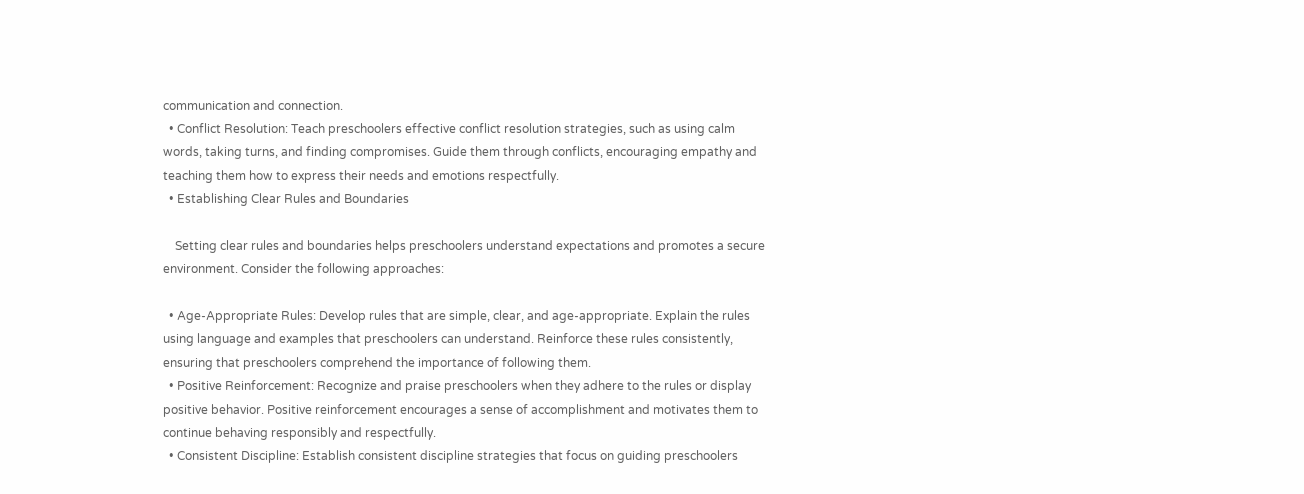communication and connection.
  • Conflict Resolution: Teach preschoolers effective conflict resolution strategies, such as using calm words, taking turns, and finding compromises. Guide them through conflicts, encouraging empathy and teaching them how to express their needs and emotions respectfully.
  • Establishing Clear Rules and Boundaries

    Setting clear rules and boundaries helps preschoolers understand expectations and promotes a secure environment. Consider the following approaches:

  • Age-Appropriate Rules: Develop rules that are simple, clear, and age-appropriate. Explain the rules using language and examples that preschoolers can understand. Reinforce these rules consistently, ensuring that preschoolers comprehend the importance of following them.
  • Positive Reinforcement: Recognize and praise preschoolers when they adhere to the rules or display positive behavior. Positive reinforcement encourages a sense of accomplishment and motivates them to continue behaving responsibly and respectfully.
  • Consistent Discipline: Establish consistent discipline strategies that focus on guiding preschoolers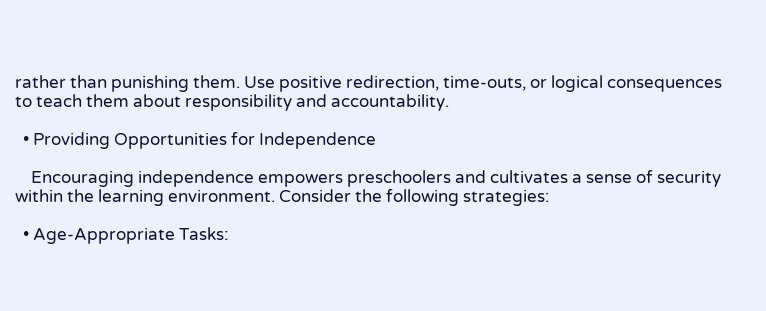rather than punishing them. Use positive redirection, time-outs, or logical consequences to teach them about responsibility and accountability.

  • Providing Opportunities for Independence

    Encouraging independence empowers preschoolers and cultivates a sense of security within the learning environment. Consider the following strategies:

  • Age-Appropriate Tasks: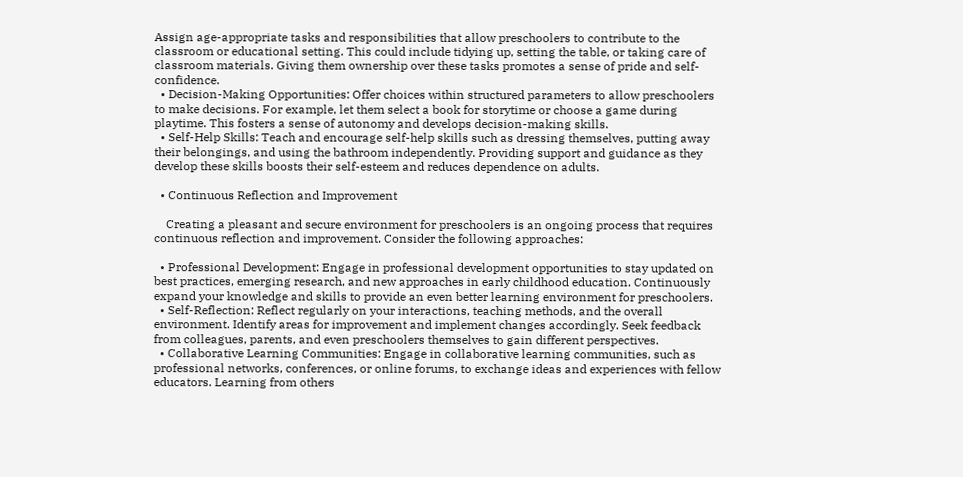Assign age-appropriate tasks and responsibilities that allow preschoolers to contribute to the classroom or educational setting. This could include tidying up, setting the table, or taking care of classroom materials. Giving them ownership over these tasks promotes a sense of pride and self-confidence.
  • Decision-Making Opportunities: Offer choices within structured parameters to allow preschoolers to make decisions. For example, let them select a book for storytime or choose a game during playtime. This fosters a sense of autonomy and develops decision-making skills.
  • Self-Help Skills: Teach and encourage self-help skills such as dressing themselves, putting away their belongings, and using the bathroom independently. Providing support and guidance as they develop these skills boosts their self-esteem and reduces dependence on adults.

  • Continuous Reflection and Improvement

    Creating a pleasant and secure environment for preschoolers is an ongoing process that requires continuous reflection and improvement. Consider the following approaches:

  • Professional Development: Engage in professional development opportunities to stay updated on best practices, emerging research, and new approaches in early childhood education. Continuously expand your knowledge and skills to provide an even better learning environment for preschoolers.
  • Self-Reflection: Reflect regularly on your interactions, teaching methods, and the overall environment. Identify areas for improvement and implement changes accordingly. Seek feedback from colleagues, parents, and even preschoolers themselves to gain different perspectives.
  • Collaborative Learning Communities: Engage in collaborative learning communities, such as professional networks, conferences, or online forums, to exchange ideas and experiences with fellow educators. Learning from others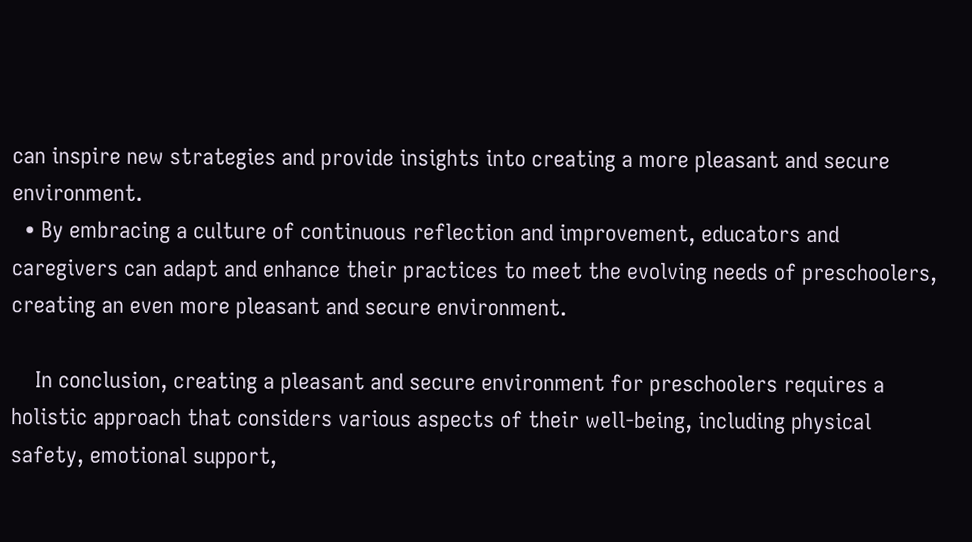can inspire new strategies and provide insights into creating a more pleasant and secure environment.
  • By embracing a culture of continuous reflection and improvement, educators and caregivers can adapt and enhance their practices to meet the evolving needs of preschoolers, creating an even more pleasant and secure environment.

    In conclusion, creating a pleasant and secure environment for preschoolers requires a holistic approach that considers various aspects of their well-being, including physical safety, emotional support,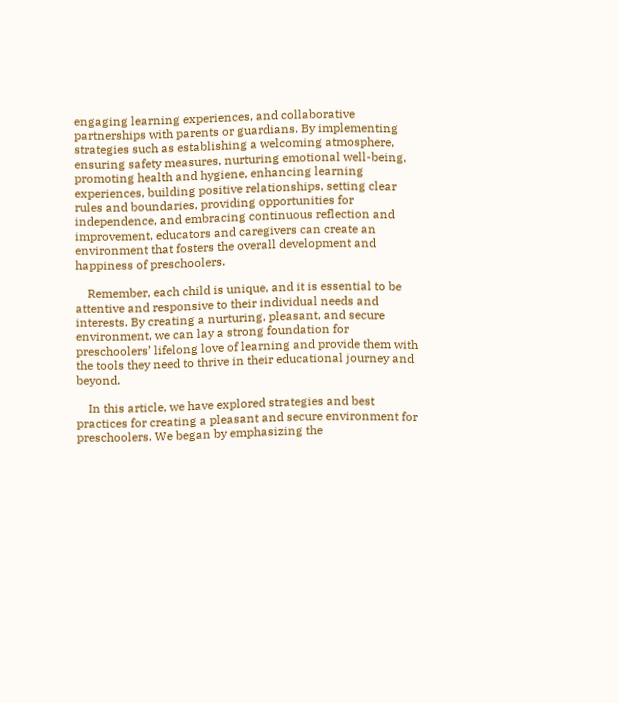engaging learning experiences, and collaborative partnerships with parents or guardians. By implementing strategies such as establishing a welcoming atmosphere, ensuring safety measures, nurturing emotional well-being, promoting health and hygiene, enhancing learning experiences, building positive relationships, setting clear rules and boundaries, providing opportunities for independence, and embracing continuous reflection and improvement, educators and caregivers can create an environment that fosters the overall development and happiness of preschoolers.

    Remember, each child is unique, and it is essential to be attentive and responsive to their individual needs and interests. By creating a nurturing, pleasant, and secure environment, we can lay a strong foundation for preschoolers’ lifelong love of learning and provide them with the tools they need to thrive in their educational journey and beyond.

    In this article, we have explored strategies and best practices for creating a pleasant and secure environment for preschoolers. We began by emphasizing the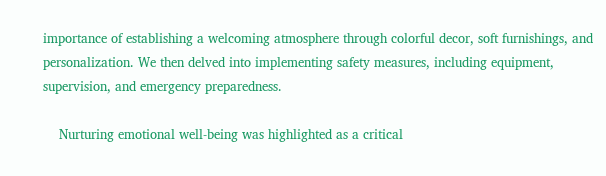importance of establishing a welcoming atmosphere through colorful decor, soft furnishings, and personalization. We then delved into implementing safety measures, including equipment, supervision, and emergency preparedness.

    Nurturing emotional well-being was highlighted as a critical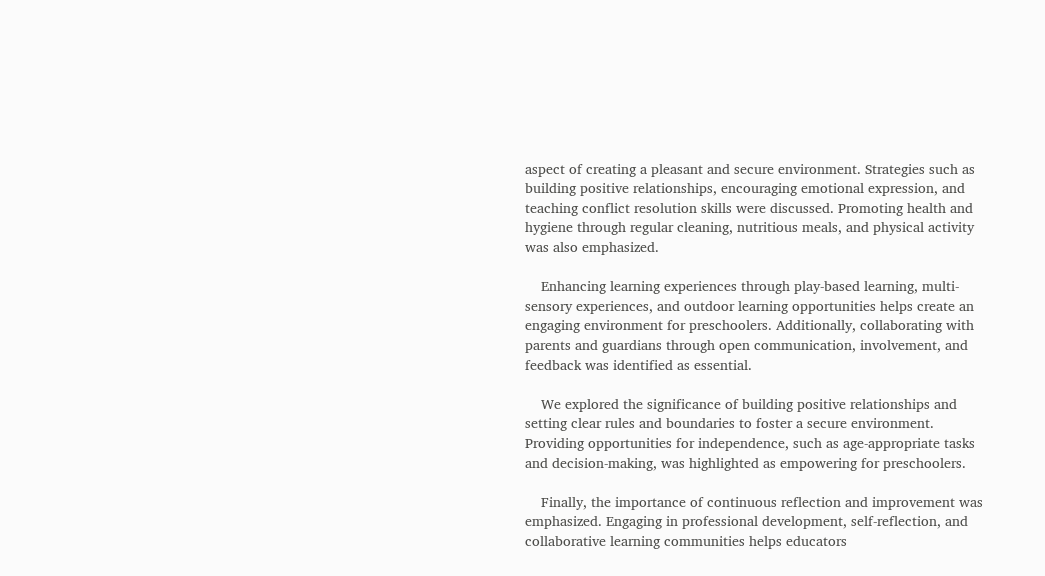aspect of creating a pleasant and secure environment. Strategies such as building positive relationships, encouraging emotional expression, and teaching conflict resolution skills were discussed. Promoting health and hygiene through regular cleaning, nutritious meals, and physical activity was also emphasized.

    Enhancing learning experiences through play-based learning, multi-sensory experiences, and outdoor learning opportunities helps create an engaging environment for preschoolers. Additionally, collaborating with parents and guardians through open communication, involvement, and feedback was identified as essential.

    We explored the significance of building positive relationships and setting clear rules and boundaries to foster a secure environment. Providing opportunities for independence, such as age-appropriate tasks and decision-making, was highlighted as empowering for preschoolers.

    Finally, the importance of continuous reflection and improvement was emphasized. Engaging in professional development, self-reflection, and collaborative learning communities helps educators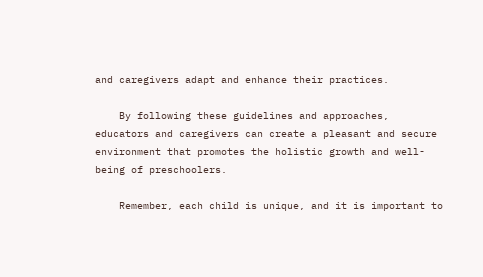and caregivers adapt and enhance their practices.

    By following these guidelines and approaches, educators and caregivers can create a pleasant and secure environment that promotes the holistic growth and well-being of preschoolers.

    Remember, each child is unique, and it is important to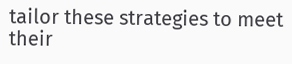tailor these strategies to meet their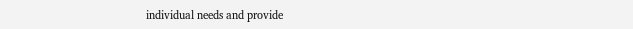individual needs and provide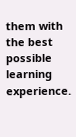them with the best possible learning experience.